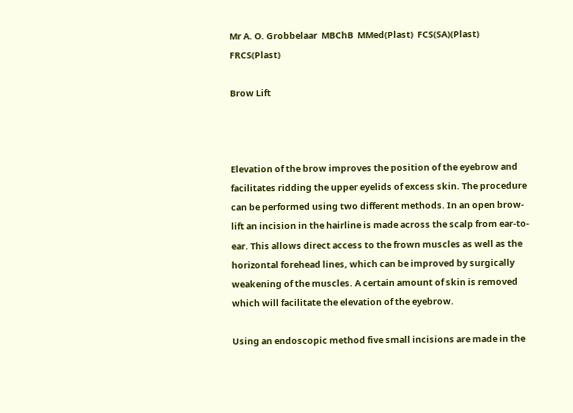Mr A. O. Grobbelaar  MBChB  MMed(Plast)  FCS(SA)(Plast)  FRCS(Plast)

Brow Lift



Elevation of the brow improves the position of the eyebrow and facilitates ridding the upper eyelids of excess skin. The procedure can be performed using two different methods. In an open brow-lift an incision in the hairline is made across the scalp from ear-to-ear. This allows direct access to the frown muscles as well as the horizontal forehead lines, which can be improved by surgically weakening of the muscles. A certain amount of skin is removed which will facilitate the elevation of the eyebrow.

Using an endoscopic method five small incisions are made in the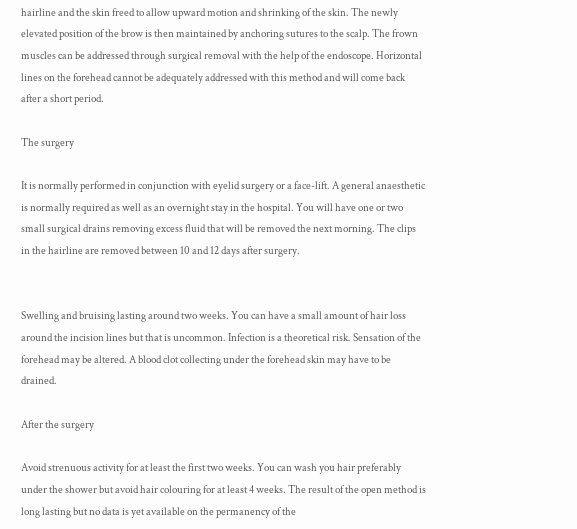hairline and the skin freed to allow upward motion and shrinking of the skin. The newly elevated position of the brow is then maintained by anchoring sutures to the scalp. The frown muscles can be addressed through surgical removal with the help of the endoscope. Horizontal lines on the forehead cannot be adequately addressed with this method and will come back after a short period.

The surgery

It is normally performed in conjunction with eyelid surgery or a face-lift. A general anaesthetic is normally required as well as an overnight stay in the hospital. You will have one or two small surgical drains removing excess fluid that will be removed the next morning. The clips in the hairline are removed between 10 and 12 days after surgery.


Swelling and bruising lasting around two weeks. You can have a small amount of hair loss around the incision lines but that is uncommon. Infection is a theoretical risk. Sensation of the forehead may be altered. A blood clot collecting under the forehead skin may have to be drained.

After the surgery

Avoid strenuous activity for at least the first two weeks. You can wash you hair preferably under the shower but avoid hair colouring for at least 4 weeks. The result of the open method is long lasting but no data is yet available on the permanency of the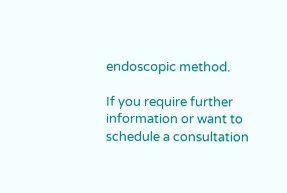endoscopic method.

If you require further information or want to schedule a consultation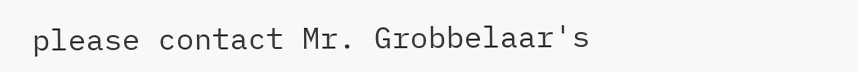please contact Mr. Grobbelaar's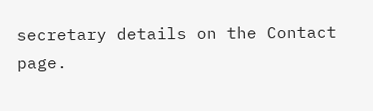secretary details on the Contact page.